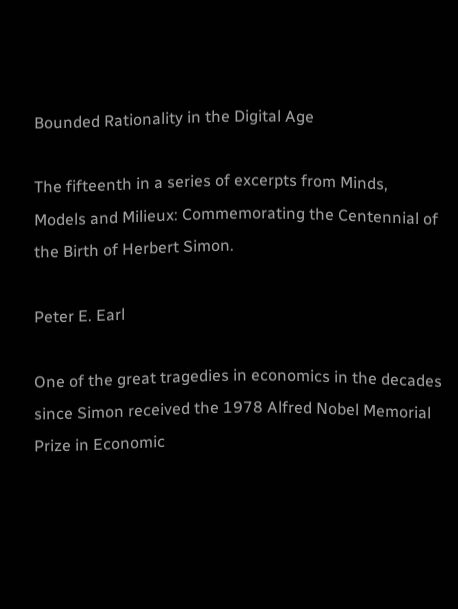Bounded Rationality in the Digital Age

The fifteenth in a series of excerpts from Minds, Models and Milieux: Commemorating the Centennial of the Birth of Herbert Simon.

Peter E. Earl

One of the great tragedies in economics in the decades since Simon received the 1978 Alfred Nobel Memorial Prize in Economic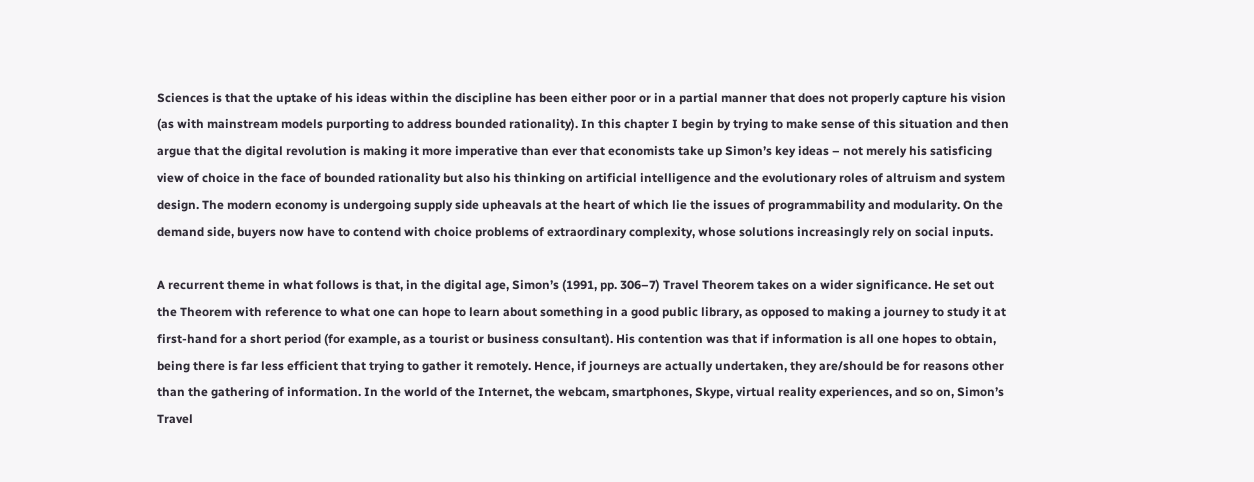Sciences is that the uptake of his ideas within the discipline has been either poor or in a partial manner that does not properly capture his vision (as with mainstream models purporting to address bounded rationality). In this chapter I begin by trying to make sense of this situation and then argue that the digital revolution is making it more imperative than ever that economists take up Simon’s key ideas – not merely his satisficing view of choice in the face of bounded rationality but also his thinking on artificial intelligence and the evolutionary roles of altruism and system design. The modern economy is undergoing supply side upheavals at the heart of which lie the issues of programmability and modularity. On the demand side, buyers now have to contend with choice problems of extraordinary complexity, whose solutions increasingly rely on social inputs.

A recurrent theme in what follows is that, in the digital age, Simon’s (1991, pp. 306–7) Travel Theorem takes on a wider significance. He set out the Theorem with reference to what one can hope to learn about something in a good public library, as opposed to making a journey to study it at first-hand for a short period (for example, as a tourist or business consultant). His contention was that if information is all one hopes to obtain, being there is far less efficient that trying to gather it remotely. Hence, if journeys are actually undertaken, they are/should be for reasons other than the gathering of information. In the world of the Internet, the webcam, smartphones, Skype, virtual reality experiences, and so on, Simon’s Travel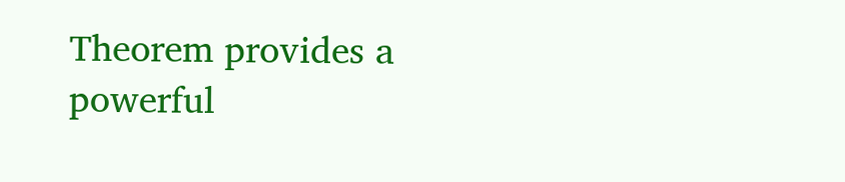Theorem provides a powerful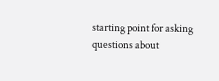starting point for asking questions about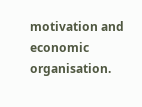motivation and economic organisation.